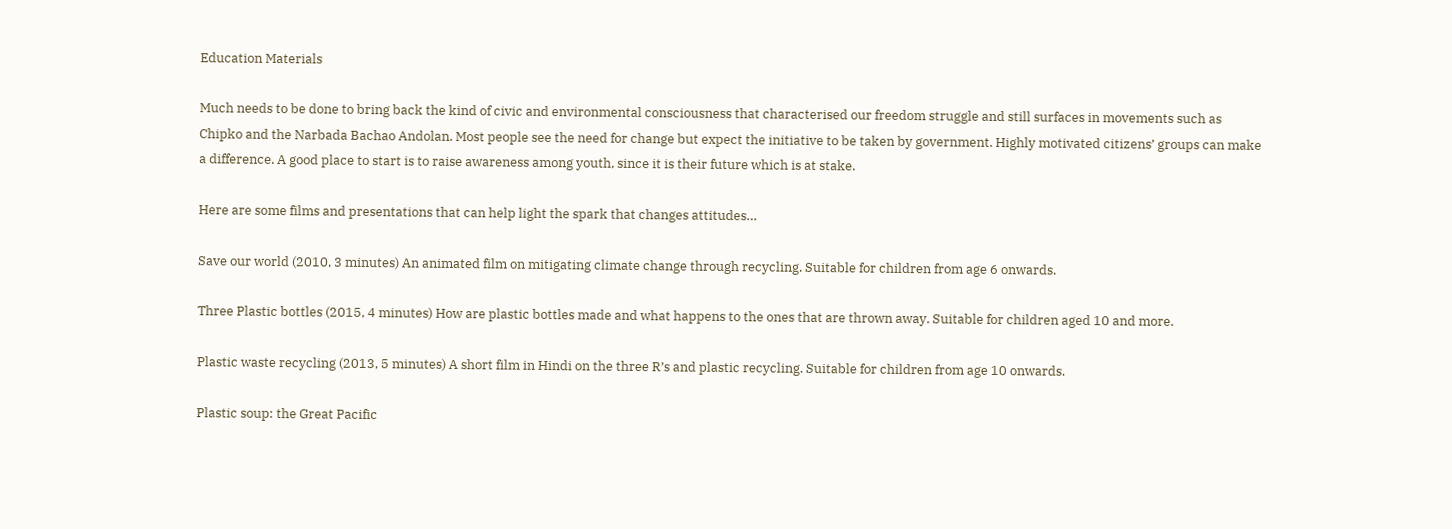Education Materials

Much needs to be done to bring back the kind of civic and environmental consciousness that characterised our freedom struggle and still surfaces in movements such as Chipko and the Narbada Bachao Andolan. Most people see the need for change but expect the initiative to be taken by government. Highly motivated citizens’ groups can make a difference. A good place to start is to raise awareness among youth, since it is their future which is at stake.

Here are some films and presentations that can help light the spark that changes attitudes…

Save our world (2010, 3 minutes) An animated film on mitigating climate change through recycling. Suitable for children from age 6 onwards.

Three Plastic bottles (2015, 4 minutes) How are plastic bottles made and what happens to the ones that are thrown away. Suitable for children aged 10 and more.

Plastic waste recycling (2013, 5 minutes) A short film in Hindi on the three R’s and plastic recycling. Suitable for children from age 10 onwards.

Plastic soup: the Great Pacific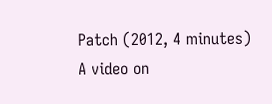Patch (2012, 4 minutes) A video on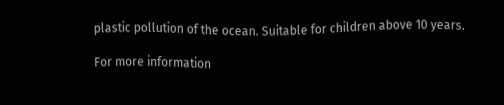plastic pollution of the ocean. Suitable for children above 10 years.

For more information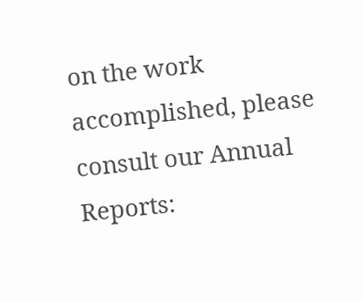on the work accomplished, please consult our Annual Reports: